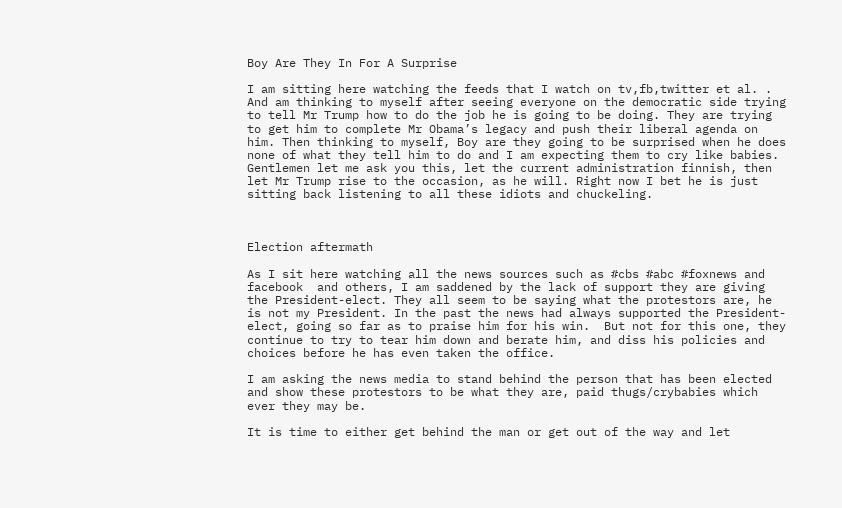Boy Are They In For A Surprise

I am sitting here watching the feeds that I watch on tv,fb,twitter et al. . And am thinking to myself after seeing everyone on the democratic side trying to tell Mr Trump how to do the job he is going to be doing. They are trying to get him to complete Mr Obama’s legacy and push their liberal agenda on him. Then thinking to myself, Boy are they going to be surprised when he does none of what they tell him to do and I am expecting them to cry like babies.  Gentlemen let me ask you this, let the current administration finnish, then let Mr Trump rise to the occasion, as he will. Right now I bet he is just sitting back listening to all these idiots and chuckeling.



Election aftermath

As I sit here watching all the news sources such as #cbs #abc #foxnews and facebook  and others, I am saddened by the lack of support they are giving the President-elect. They all seem to be saying what the protestors are, he is not my President. In the past the news had always supported the President-elect, going so far as to praise him for his win.  But not for this one, they continue to try to tear him down and berate him, and diss his policies and choices before he has even taken the office.

I am asking the news media to stand behind the person that has been elected and show these protestors to be what they are, paid thugs/crybabies which ever they may be.

It is time to either get behind the man or get out of the way and let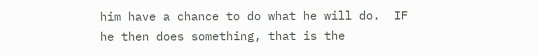him have a chance to do what he will do.  IF he then does something, that is the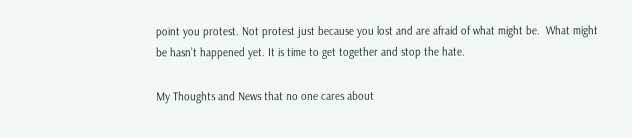point you protest. Not protest just because you lost and are afraid of what might be.  What might be hasn’t happened yet. It is time to get together and stop the hate.

My Thoughts and News that no one cares about